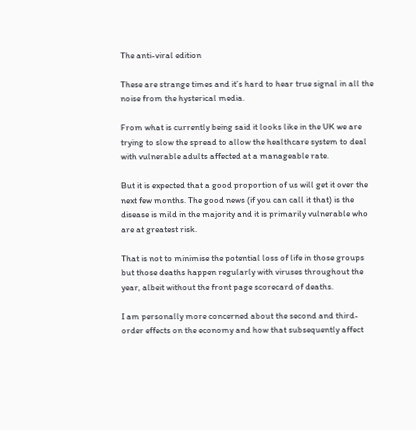The anti-viral edition

These are strange times and it’s hard to hear true signal in all the noise from the hysterical media.

From what is currently being said it looks like in the UK we are trying to slow the spread to allow the healthcare system to deal with vulnerable adults affected at a manageable rate.

But it is expected that a good proportion of us will get it over the next few months. The good news (if you can call it that) is the disease is mild in the majority and it is primarily vulnerable who are at greatest risk.

That is not to minimise the potential loss of life in those groups but those deaths happen regularly with viruses throughout the year, albeit without the front page scorecard of deaths.

I am personally more concerned about the second and third-order effects on the economy and how that subsequently affect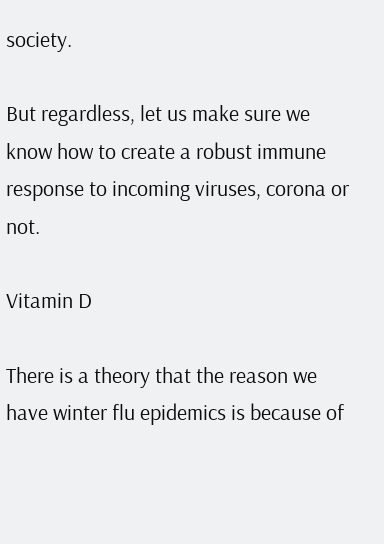society.

But regardless, let us make sure we know how to create a robust immune response to incoming viruses, corona or not.

Vitamin D

There is a theory that the reason we have winter flu epidemics is because of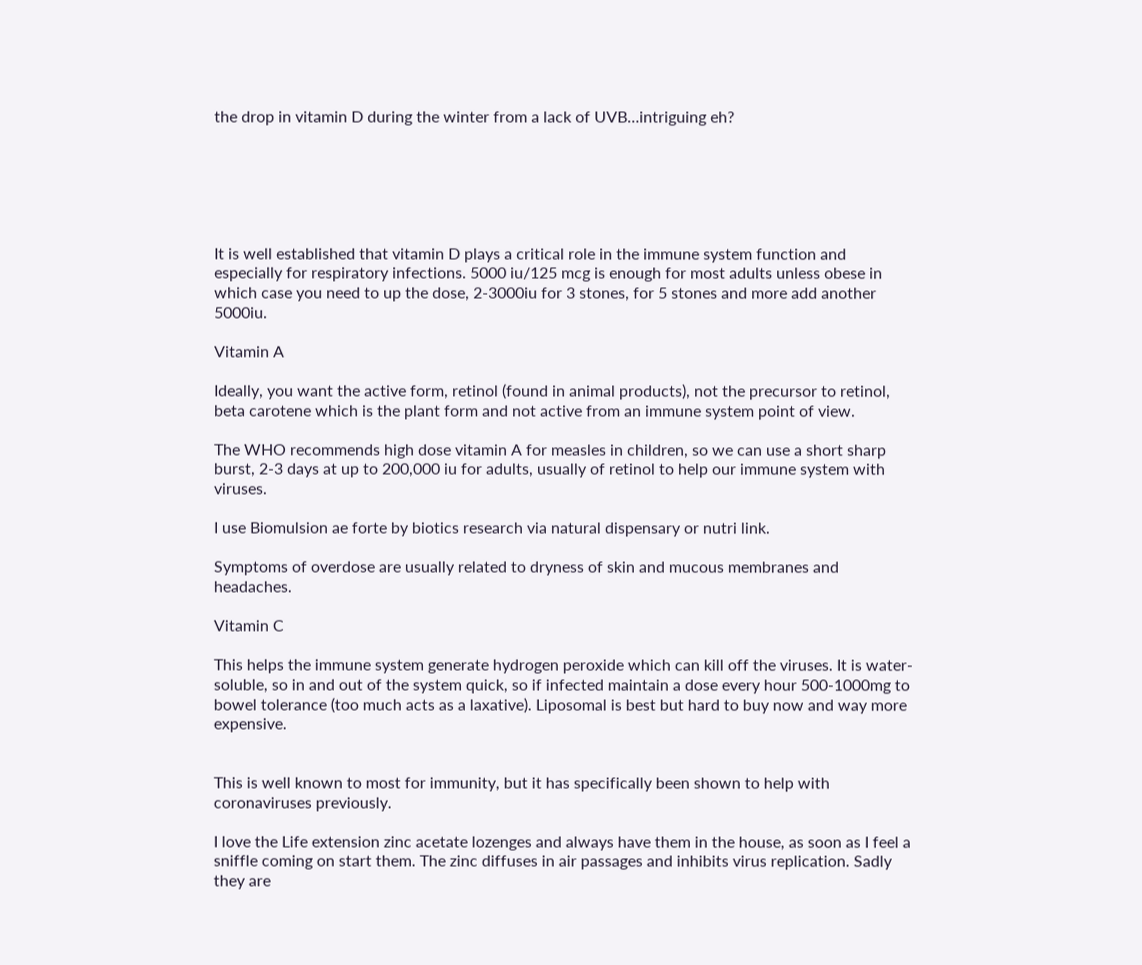the drop in vitamin D during the winter from a lack of UVB…intriguing eh?






It is well established that vitamin D plays a critical role in the immune system function and especially for respiratory infections. 5000 iu/125 mcg is enough for most adults unless obese in which case you need to up the dose, 2-3000iu for 3 stones, for 5 stones and more add another 5000iu.

Vitamin A

Ideally, you want the active form, retinol (found in animal products), not the precursor to retinol, beta carotene which is the plant form and not active from an immune system point of view.

The WHO recommends high dose vitamin A for measles in children, so we can use a short sharp burst, 2-3 days at up to 200,000 iu for adults, usually of retinol to help our immune system with viruses.

I use Biomulsion ae forte by biotics research via natural dispensary or nutri link.

Symptoms of overdose are usually related to dryness of skin and mucous membranes and headaches.

Vitamin C

This helps the immune system generate hydrogen peroxide which can kill off the viruses. It is water-soluble, so in and out of the system quick, so if infected maintain a dose every hour 500-1000mg to bowel tolerance (too much acts as a laxative). Liposomal is best but hard to buy now and way more expensive.


This is well known to most for immunity, but it has specifically been shown to help with coronaviruses previously.

I love the Life extension zinc acetate lozenges and always have them in the house, as soon as I feel a sniffle coming on start them. The zinc diffuses in air passages and inhibits virus replication. Sadly they are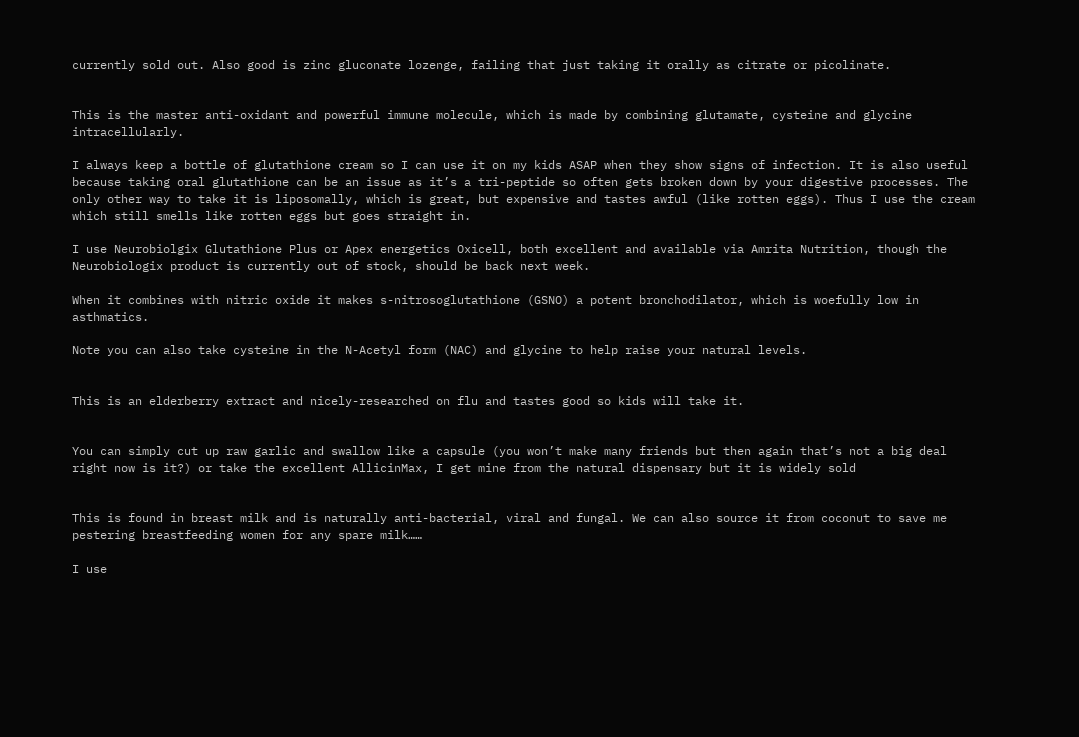currently sold out. Also good is zinc gluconate lozenge, failing that just taking it orally as citrate or picolinate.


This is the master anti-oxidant and powerful immune molecule, which is made by combining glutamate, cysteine and glycine intracellularly.

I always keep a bottle of glutathione cream so I can use it on my kids ASAP when they show signs of infection. It is also useful because taking oral glutathione can be an issue as it’s a tri-peptide so often gets broken down by your digestive processes. The only other way to take it is liposomally, which is great, but expensive and tastes awful (like rotten eggs). Thus I use the cream which still smells like rotten eggs but goes straight in.

I use Neurobiolgix Glutathione Plus or Apex energetics Oxicell, both excellent and available via Amrita Nutrition, though the Neurobiologix product is currently out of stock, should be back next week.

When it combines with nitric oxide it makes s-nitrosoglutathione (GSNO) a potent bronchodilator, which is woefully low in asthmatics.

Note you can also take cysteine in the N-Acetyl form (NAC) and glycine to help raise your natural levels.


This is an elderberry extract and nicely-researched on flu and tastes good so kids will take it.


You can simply cut up raw garlic and swallow like a capsule (you won’t make many friends but then again that’s not a big deal right now is it?) or take the excellent AllicinMax, I get mine from the natural dispensary but it is widely sold


This is found in breast milk and is naturally anti-bacterial, viral and fungal. We can also source it from coconut to save me pestering breastfeeding women for any spare milk……

I use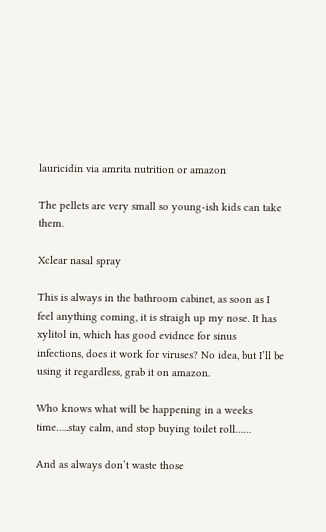lauricidin via amrita nutrition or amazon

The pellets are very small so young-ish kids can take them.

Xclear nasal spray

This is always in the bathroom cabinet, as soon as I feel anything coming, it is straigh up my nose. It has xylitol in, which has good evidnce for sinus infections, does it work for viruses? No idea, but I’ll be using it regardless, grab it on amazon.

Who knows what will be happening in a weeks time…..stay calm, and stop buying toilet roll……

And as always don’t waste those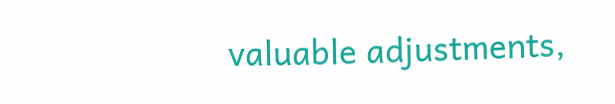valuable adjustments,